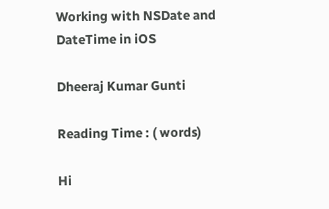Working with NSDate and DateTime in iOS

Dheeraj Kumar Gunti

Reading Time : ( words)

Hi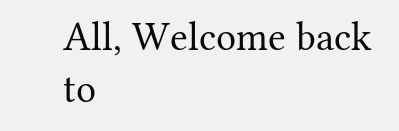All, Welcome back to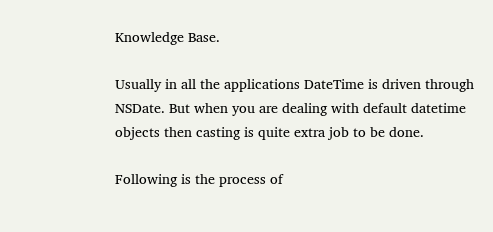Knowledge Base.

Usually in all the applications DateTime is driven through NSDate. But when you are dealing with default datetime objects then casting is quite extra job to be done.

Following is the process of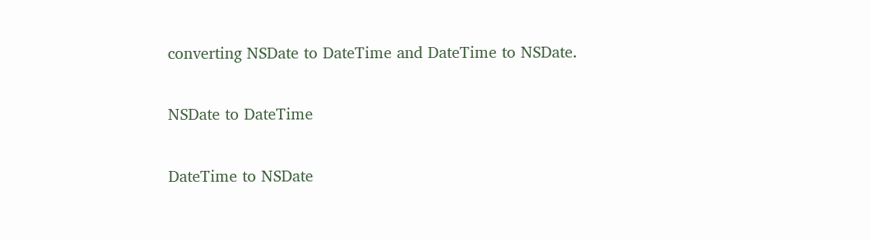converting NSDate to DateTime and DateTime to NSDate.

NSDate to DateTime

DateTime to NSDate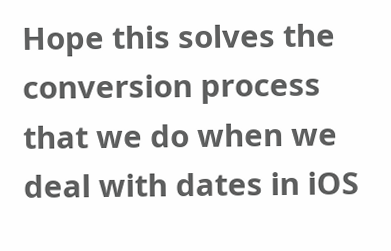Hope this solves the conversion process that we do when we deal with dates in iOS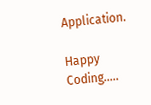Application.

Happy Coding.....